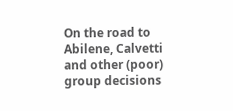On the road to Abilene, Calvetti and other (poor) group decisions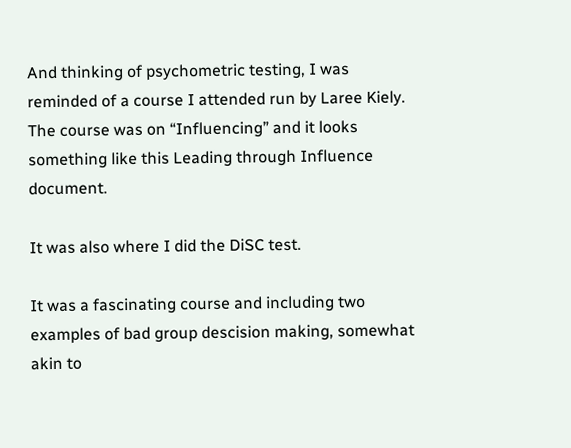And thinking of psychometric testing, I was reminded of a course I attended run by Laree Kiely. The course was on “Influencing” and it looks something like this Leading through Influence document.

It was also where I did the DiSC test.

It was a fascinating course and including two examples of bad group descision making, somewhat akin to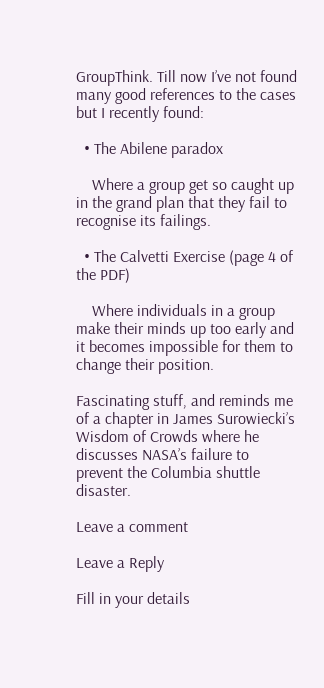GroupThink. Till now I’ve not found many good references to the cases but I recently found:

  • The Abilene paradox

    Where a group get so caught up in the grand plan that they fail to recognise its failings.

  • The Calvetti Exercise (page 4 of the PDF)

    Where individuals in a group make their minds up too early and it becomes impossible for them to change their position.

Fascinating stuff, and reminds me of a chapter in James Surowiecki’s Wisdom of Crowds where he discusses NASA’s failure to prevent the Columbia shuttle disaster.

Leave a comment

Leave a Reply

Fill in your details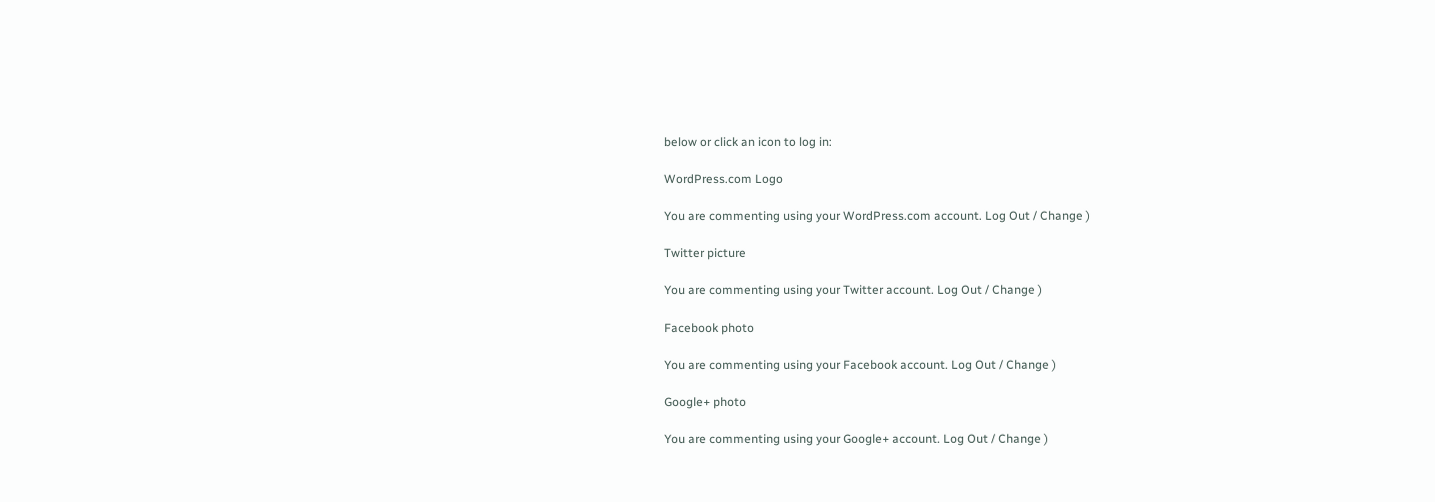below or click an icon to log in:

WordPress.com Logo

You are commenting using your WordPress.com account. Log Out / Change )

Twitter picture

You are commenting using your Twitter account. Log Out / Change )

Facebook photo

You are commenting using your Facebook account. Log Out / Change )

Google+ photo

You are commenting using your Google+ account. Log Out / Change )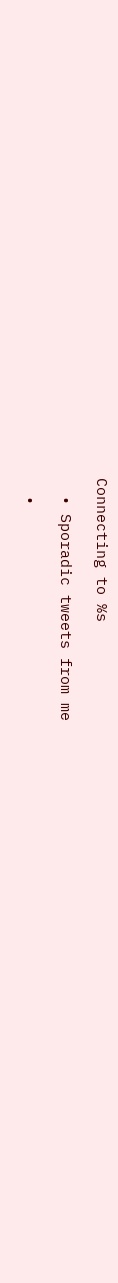Connecting to %s

  • Sporadic tweets from me

  •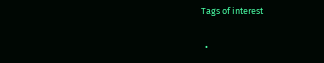Tags of interest

  •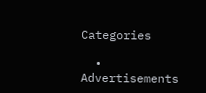Categories

  • Advertisements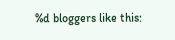%d bloggers like this: